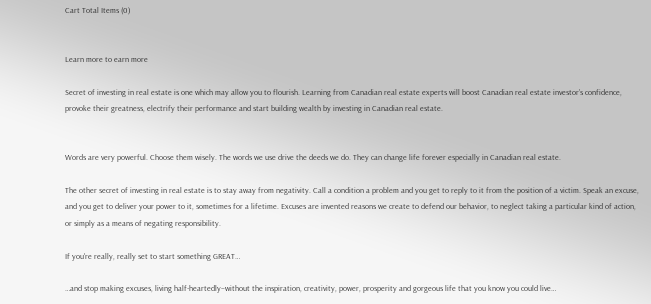Cart Total Items (0)


Learn more to earn more

Secret of investing in real estate is one which may allow you to flourish. Learning from Canadian real estate experts will boost Canadian real estate investor’s confidence, provoke their greatness, electrify their performance and start building wealth by investing in Canadian real estate.


Words are very powerful. Choose them wisely. The words we use drive the deeds we do. They can change life forever especially in Canadian real estate.

The other secret of investing in real estate is to stay away from negativity. Call a condition a problem and you get to reply to it from the position of a victim. Speak an excuse, and you get to deliver your power to it, sometimes for a lifetime. Excuses are invented reasons we create to defend our behavior, to neglect taking a particular kind of action, or simply as a means of negating responsibility.

If you're really, really set to start something GREAT…

…and stop making excuses, living half-heartedly–without the inspiration, creativity, power, prosperity and gorgeous life that you know you could live…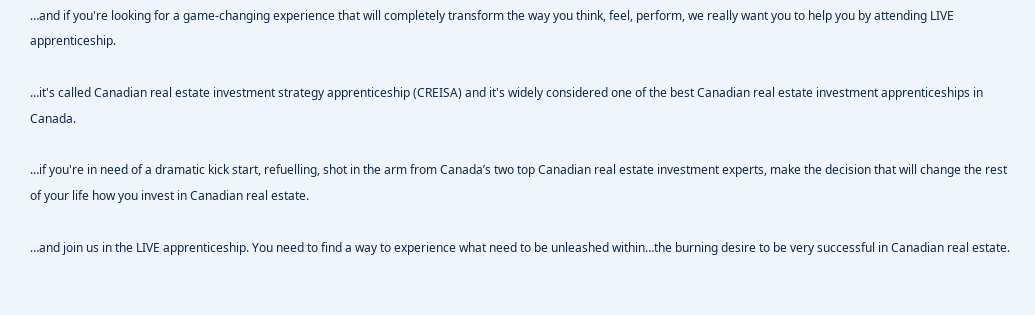…and if you're looking for a game-changing experience that will completely transform the way you think, feel, perform, we really want you to help you by attending LIVE apprenticeship.

…it's called Canadian real estate investment strategy apprenticeship (CREISA) and it's widely considered one of the best Canadian real estate investment apprenticeships in Canada.

…if you're in need of a dramatic kick start, refuelling, shot in the arm from Canada’s two top Canadian real estate investment experts, make the decision that will change the rest of your life how you invest in Canadian real estate.

…and join us in the LIVE apprenticeship. You need to find a way to experience what need to be unleashed within…the burning desire to be very successful in Canadian real estate.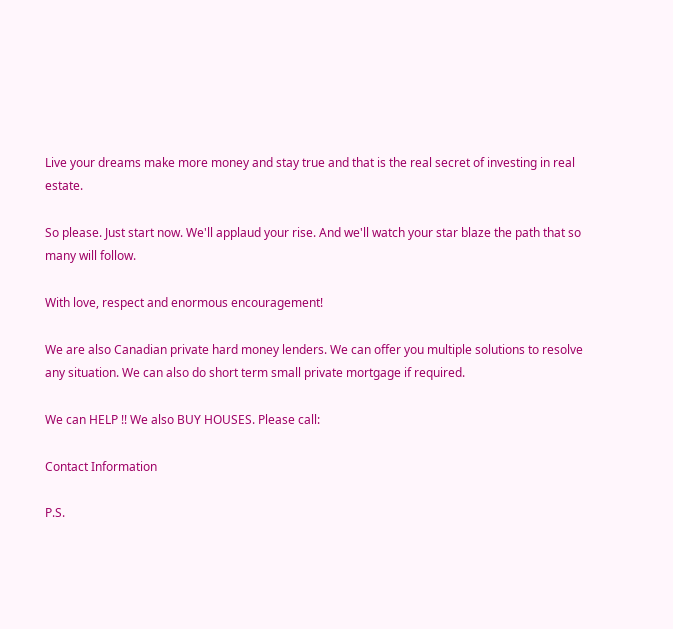Live your dreams make more money and stay true and that is the real secret of investing in real estate.

So please. Just start now. We'll applaud your rise. And we'll watch your star blaze the path that so many will follow.

With love, respect and enormous encouragement!

We are also Canadian private hard money lenders. We can offer you multiple solutions to resolve any situation. We can also do short term small private mortgage if required.

We can HELP !! We also BUY HOUSES. Please call:

Contact Information

P.S.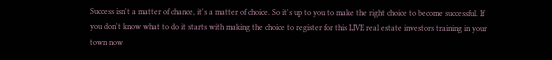Success isn't a matter of chance, it's a matter of choice. So it's up to you to make the right choice to become successful. If you don't know what to do it starts with making the choice to register for this LIVE real estate investors training in your town now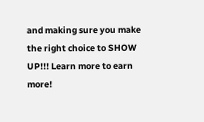and making sure you make the right choice to SHOW UP!!! Learn more to earn more!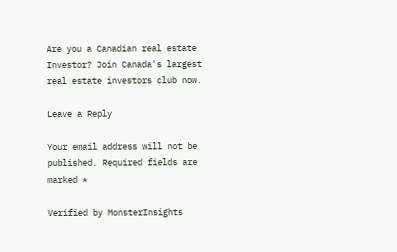Are you a Canadian real estate Investor? Join Canada's largest real estate investors club now.

Leave a Reply

Your email address will not be published. Required fields are marked *

Verified by MonsterInsights